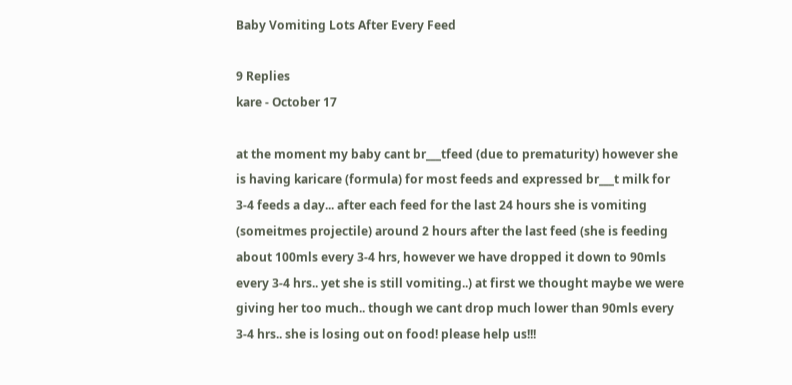Baby Vomiting Lots After Every Feed

9 Replies
kare - October 17

at the moment my baby cant br___tfeed (due to prematurity) however she is having karicare (formula) for most feeds and expressed br___t milk for 3-4 feeds a day... after each feed for the last 24 hours she is vomiting (someitmes projectile) around 2 hours after the last feed (she is feeding about 100mls every 3-4 hrs, however we have dropped it down to 90mls every 3-4 hrs.. yet she is still vomiting..) at first we thought maybe we were giving her too much.. though we cant drop much lower than 90mls every 3-4 hrs.. she is losing out on food! please help us!!!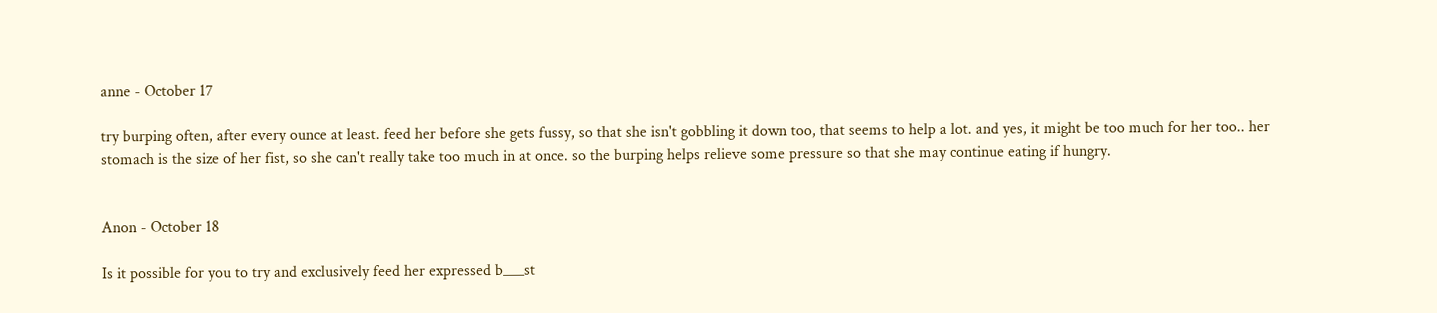anne - October 17

try burping often, after every ounce at least. feed her before she gets fussy, so that she isn't gobbling it down too, that seems to help a lot. and yes, it might be too much for her too.. her stomach is the size of her fist, so she can't really take too much in at once. so the burping helps relieve some pressure so that she may continue eating if hungry.


Anon - October 18

Is it possible for you to try and exclusively feed her expressed b___st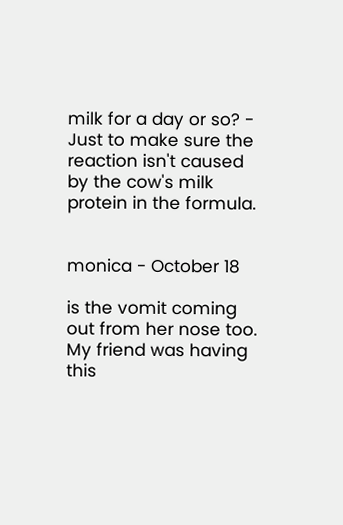milk for a day or so? - Just to make sure the reaction isn't caused by the cow's milk protein in the formula.


monica - October 18

is the vomit coming out from her nose too. My friend was having this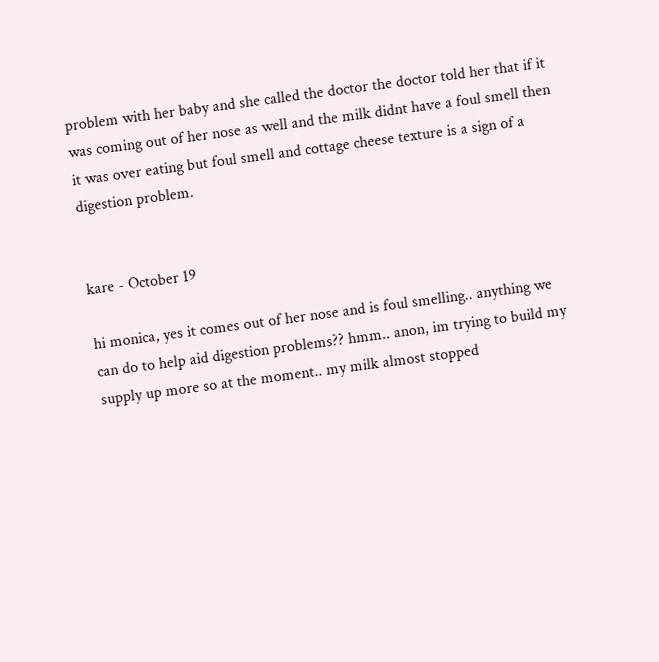problem with her baby and she called the doctor the doctor told her that if it was coming out of her nose as well and the milk didnt have a foul smell then it was over eating but foul smell and cottage cheese texture is a sign of a digestion problem.


kare - October 19

hi monica, yes it comes out of her nose and is foul smelling.. anything we can do to help aid digestion problems?? hmm.. anon, im trying to build my supply up more so at the moment.. my milk almost stopped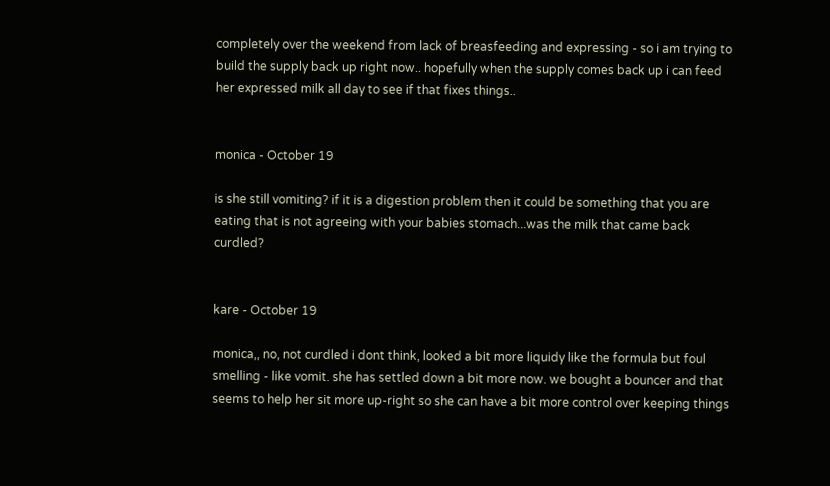completely over the weekend from lack of breasfeeding and expressing - so i am trying to build the supply back up right now.. hopefully when the supply comes back up i can feed her expressed milk all day to see if that fixes things..


monica - October 19

is she still vomiting? if it is a digestion problem then it could be something that you are eating that is not agreeing with your babies stomach...was the milk that came back curdled?


kare - October 19

monica,, no, not curdled i dont think, looked a bit more liquidy like the formula but foul smelling - like vomit. she has settled down a bit more now. we bought a bouncer and that seems to help her sit more up-right so she can have a bit more control over keeping things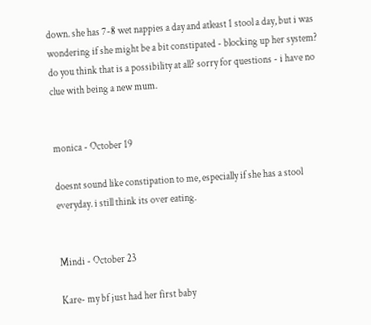down. she has 7-8 wet nappies a day and atleast 1 stool a day, but i was wondering if she might be a bit constipated - blocking up her system? do you think that is a possibility at all? sorry for questions - i have no clue with being a new mum.


monica - October 19

doesnt sound like constipation to me, especially if she has a stool everyday. i still think its over eating.


Mindi - October 23

Kare- my bf just had her first baby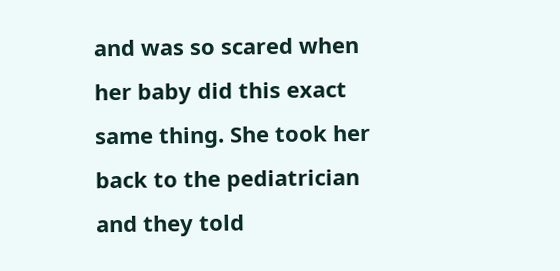and was so scared when her baby did this exact same thing. She took her back to the pediatrician and they told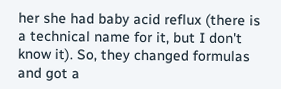her she had baby acid reflux (there is a technical name for it, but I don't know it). So, they changed formulas and got a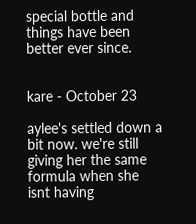special bottle and things have been better ever since.


kare - October 23

aylee's settled down a bit now. we're still giving her the same formula when she isnt having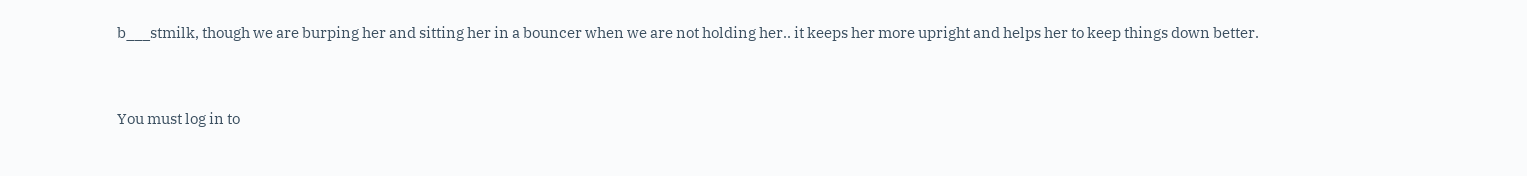b___stmilk, though we are burping her and sitting her in a bouncer when we are not holding her.. it keeps her more upright and helps her to keep things down better.



You must log in to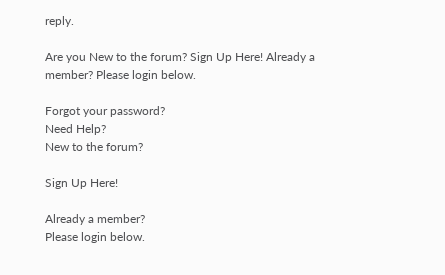reply.

Are you New to the forum? Sign Up Here! Already a member? Please login below.

Forgot your password?
Need Help?
New to the forum?

Sign Up Here!

Already a member?
Please login below.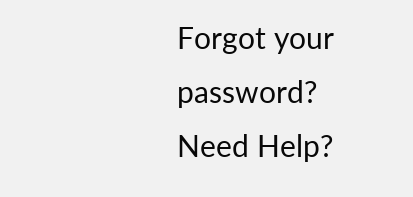Forgot your password?
Need Help?